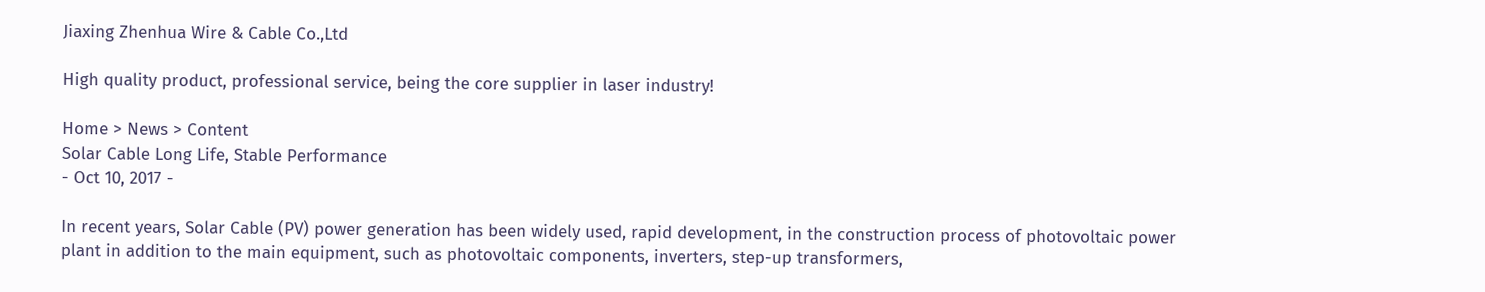Jiaxing Zhenhua Wire & Cable Co.,Ltd

High quality product, professional service, being the core supplier in laser industry!

Home > News > Content
Solar Cable Long Life, Stable Performance
- Oct 10, 2017 -

In recent years, Solar Cable (PV) power generation has been widely used, rapid development, in the construction process of photovoltaic power plant in addition to the main equipment, such as photovoltaic components, inverters, step-up transformers,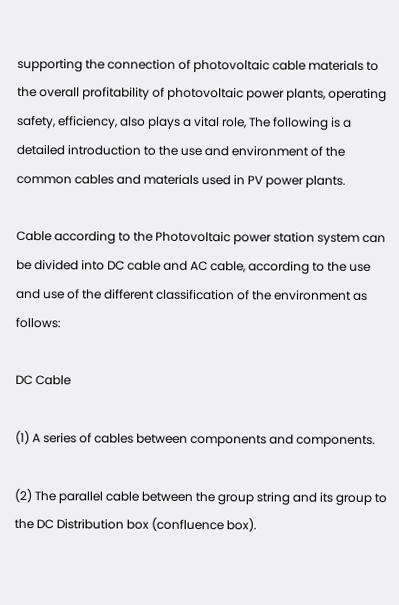supporting the connection of photovoltaic cable materials to the overall profitability of photovoltaic power plants, operating safety, efficiency, also plays a vital role, The following is a detailed introduction to the use and environment of the common cables and materials used in PV power plants.

Cable according to the Photovoltaic power station system can be divided into DC cable and AC cable, according to the use and use of the different classification of the environment as follows:

DC Cable

(1) A series of cables between components and components.

(2) The parallel cable between the group string and its group to the DC Distribution box (confluence box).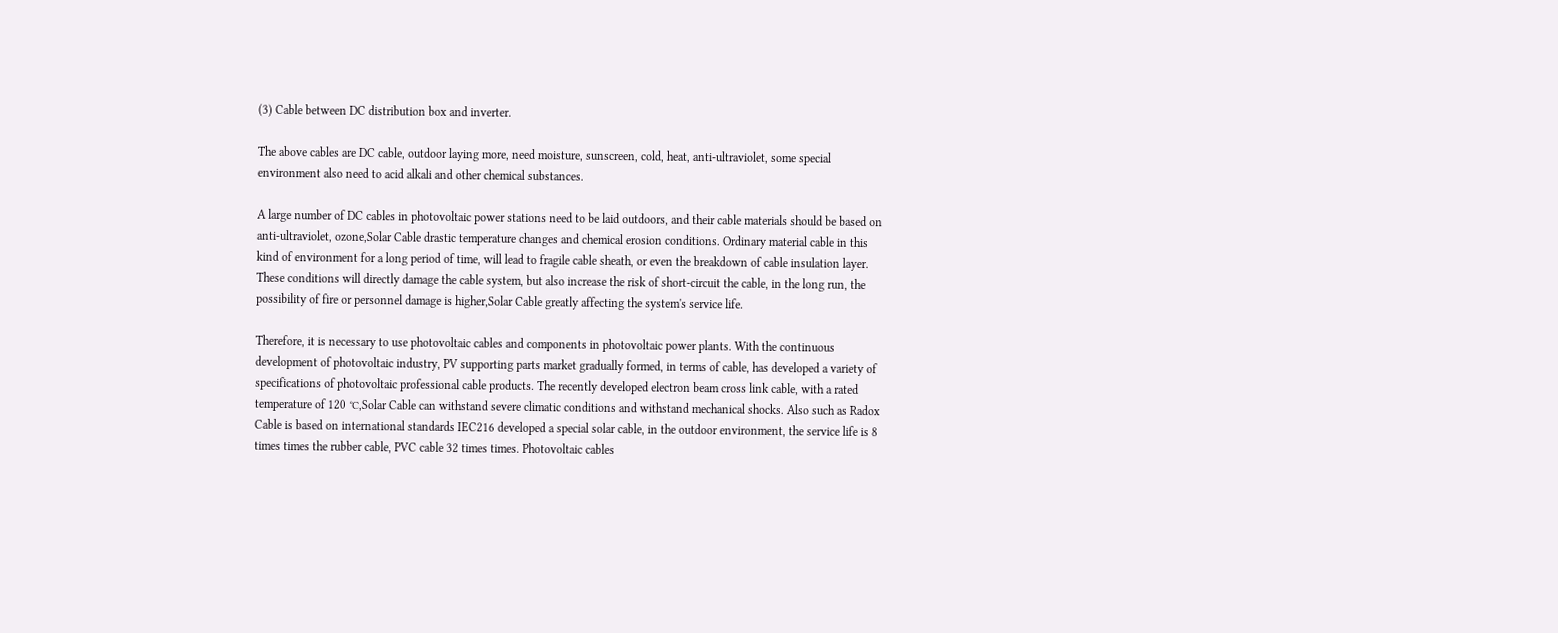(3) Cable between DC distribution box and inverter.

The above cables are DC cable, outdoor laying more, need moisture, sunscreen, cold, heat, anti-ultraviolet, some special environment also need to acid alkali and other chemical substances.

A large number of DC cables in photovoltaic power stations need to be laid outdoors, and their cable materials should be based on anti-ultraviolet, ozone,Solar Cable drastic temperature changes and chemical erosion conditions. Ordinary material cable in this kind of environment for a long period of time, will lead to fragile cable sheath, or even the breakdown of cable insulation layer. These conditions will directly damage the cable system, but also increase the risk of short-circuit the cable, in the long run, the possibility of fire or personnel damage is higher,Solar Cable greatly affecting the system's service life.

Therefore, it is necessary to use photovoltaic cables and components in photovoltaic power plants. With the continuous development of photovoltaic industry, PV supporting parts market gradually formed, in terms of cable, has developed a variety of specifications of photovoltaic professional cable products. The recently developed electron beam cross link cable, with a rated temperature of 120 ℃,Solar Cable can withstand severe climatic conditions and withstand mechanical shocks. Also such as Radox Cable is based on international standards IEC216 developed a special solar cable, in the outdoor environment, the service life is 8 times times the rubber cable, PVC cable 32 times times. Photovoltaic cables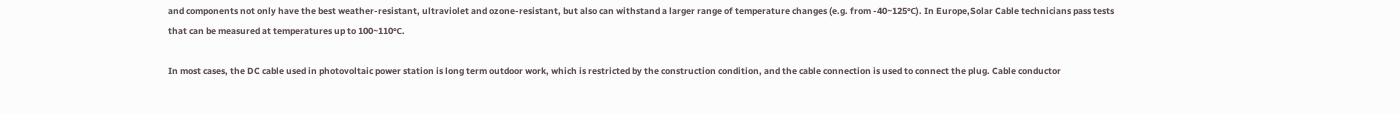and components not only have the best weather-resistant, ultraviolet and ozone-resistant, but also can withstand a larger range of temperature changes (e.g. from -40~125℃). In Europe,Solar Cable technicians pass tests that can be measured at temperatures up to 100~110℃.

In most cases, the DC cable used in photovoltaic power station is long term outdoor work, which is restricted by the construction condition, and the cable connection is used to connect the plug. Cable conductor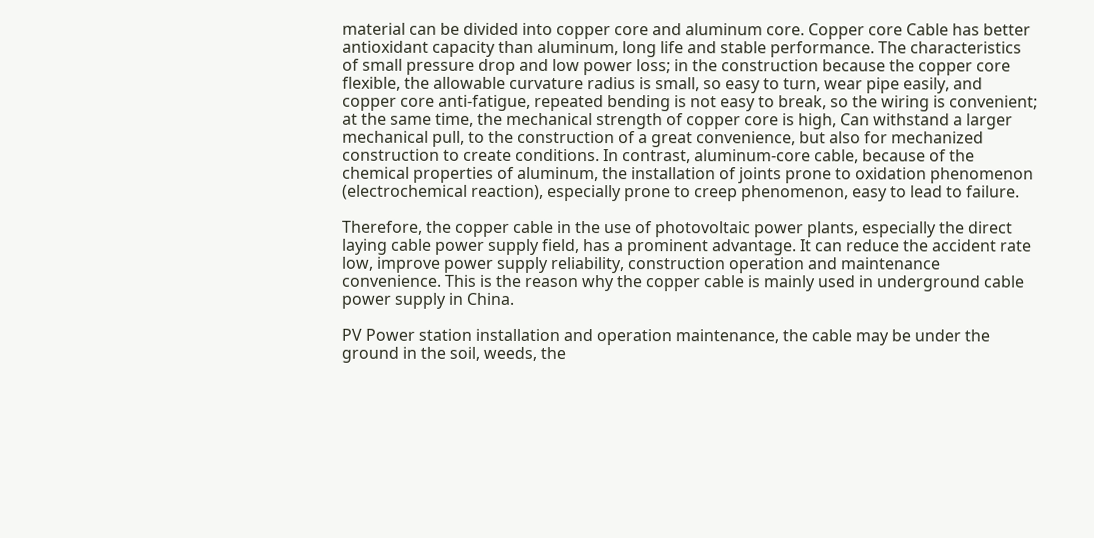material can be divided into copper core and aluminum core. Copper core Cable has better antioxidant capacity than aluminum, long life and stable performance. The characteristics of small pressure drop and low power loss; in the construction because the copper core flexible, the allowable curvature radius is small, so easy to turn, wear pipe easily, and copper core anti-fatigue, repeated bending is not easy to break, so the wiring is convenient; at the same time, the mechanical strength of copper core is high, Can withstand a larger mechanical pull, to the construction of a great convenience, but also for mechanized construction to create conditions. In contrast, aluminum-core cable, because of the chemical properties of aluminum, the installation of joints prone to oxidation phenomenon (electrochemical reaction), especially prone to creep phenomenon, easy to lead to failure.

Therefore, the copper cable in the use of photovoltaic power plants, especially the direct laying cable power supply field, has a prominent advantage. It can reduce the accident rate low, improve power supply reliability, construction operation and maintenance convenience. This is the reason why the copper cable is mainly used in underground cable power supply in China.

PV Power station installation and operation maintenance, the cable may be under the ground in the soil, weeds, the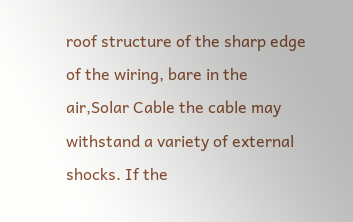roof structure of the sharp edge of the wiring, bare in the air,Solar Cable the cable may withstand a variety of external shocks. If the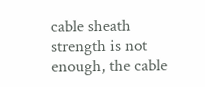cable sheath strength is not enough, the cable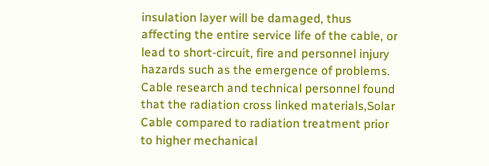insulation layer will be damaged, thus affecting the entire service life of the cable, or lead to short-circuit, fire and personnel injury hazards such as the emergence of problems. Cable research and technical personnel found that the radiation cross linked materials,Solar Cable compared to radiation treatment prior to higher mechanical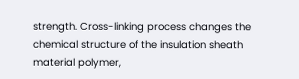strength. Cross-linking process changes the chemical structure of the insulation sheath material polymer,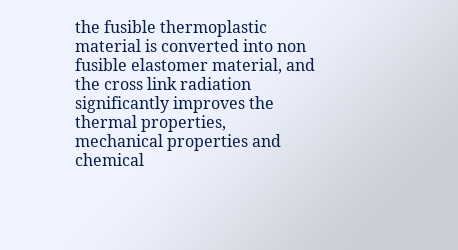the fusible thermoplastic material is converted into non fusible elastomer material, and the cross link radiation significantly improves the thermal properties, mechanical properties and chemical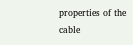properties of the cable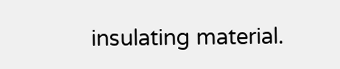insulating material.